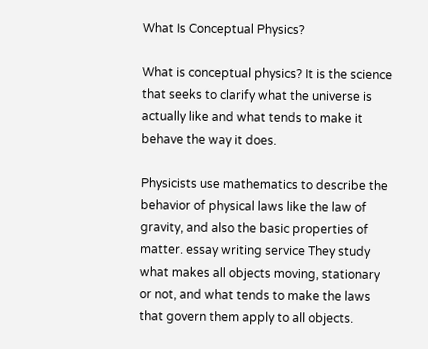What Is Conceptual Physics?

What is conceptual physics? It is the science that seeks to clarify what the universe is actually like and what tends to make it behave the way it does.

Physicists use mathematics to describe the behavior of physical laws like the law of gravity, and also the basic properties of matter. essay writing service They study what makes all objects moving, stationary or not, and what tends to make the laws that govern them apply to all objects.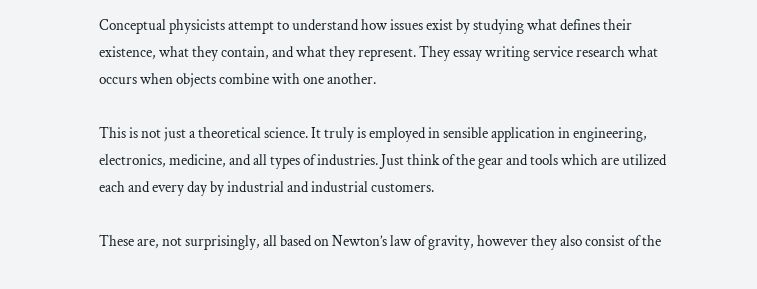Conceptual physicists attempt to understand how issues exist by studying what defines their existence, what they contain, and what they represent. They essay writing service research what occurs when objects combine with one another.

This is not just a theoretical science. It truly is employed in sensible application in engineering, electronics, medicine, and all types of industries. Just think of the gear and tools which are utilized each and every day by industrial and industrial customers.

These are, not surprisingly, all based on Newton’s law of gravity, however they also consist of the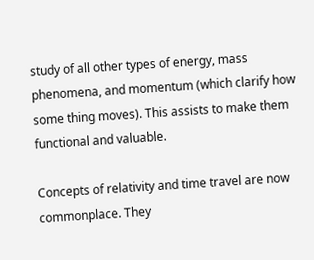study of all other types of energy, mass phenomena, and momentum (which clarify how some thing moves). This assists to make them functional and valuable.

Concepts of relativity and time travel are now commonplace. They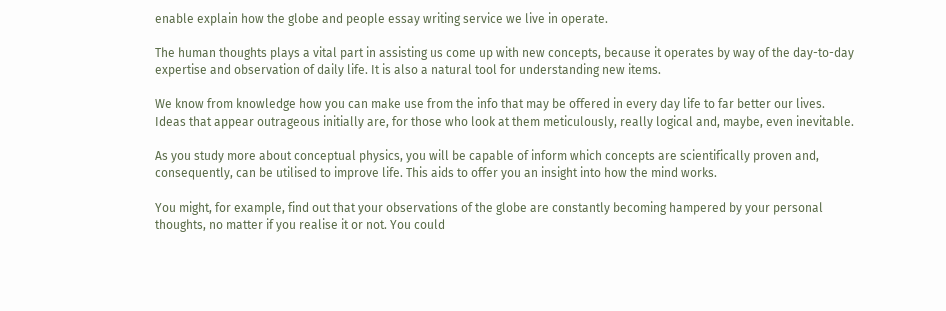enable explain how the globe and people essay writing service we live in operate.

The human thoughts plays a vital part in assisting us come up with new concepts, because it operates by way of the day-to-day expertise and observation of daily life. It is also a natural tool for understanding new items.

We know from knowledge how you can make use from the info that may be offered in every day life to far better our lives. Ideas that appear outrageous initially are, for those who look at them meticulously, really logical and, maybe, even inevitable.

As you study more about conceptual physics, you will be capable of inform which concepts are scientifically proven and, consequently, can be utilised to improve life. This aids to offer you an insight into how the mind works.

You might, for example, find out that your observations of the globe are constantly becoming hampered by your personal thoughts, no matter if you realise it or not. You could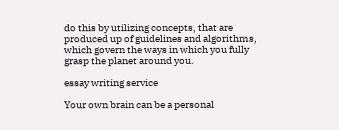do this by utilizing concepts, that are produced up of guidelines and algorithms, which govern the ways in which you fully grasp the planet around you.

essay writing service

Your own brain can be a personal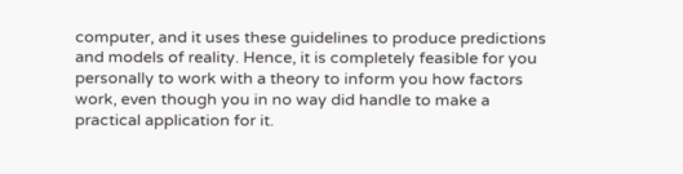computer, and it uses these guidelines to produce predictions and models of reality. Hence, it is completely feasible for you personally to work with a theory to inform you how factors work, even though you in no way did handle to make a practical application for it.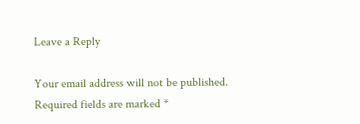Leave a Reply

Your email address will not be published. Required fields are marked *